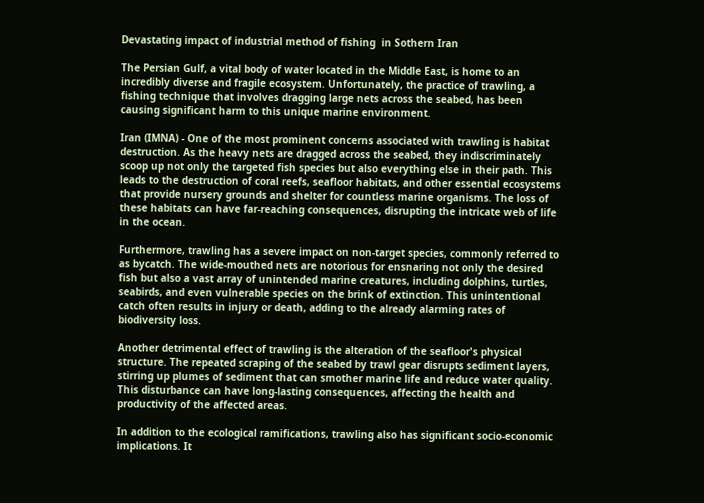Devastating impact of industrial method of fishing  in Sothern Iran

The Persian Gulf, a vital body of water located in the Middle East, is home to an incredibly diverse and fragile ecosystem. Unfortunately, the practice of trawling, a fishing technique that involves dragging large nets across the seabed, has been causing significant harm to this unique marine environment.

Iran (IMNA) - One of the most prominent concerns associated with trawling is habitat destruction. As the heavy nets are dragged across the seabed, they indiscriminately scoop up not only the targeted fish species but also everything else in their path. This leads to the destruction of coral reefs, seafloor habitats, and other essential ecosystems that provide nursery grounds and shelter for countless marine organisms. The loss of these habitats can have far-reaching consequences, disrupting the intricate web of life in the ocean.

Furthermore, trawling has a severe impact on non-target species, commonly referred to as bycatch. The wide-mouthed nets are notorious for ensnaring not only the desired fish but also a vast array of unintended marine creatures, including dolphins, turtles, seabirds, and even vulnerable species on the brink of extinction. This unintentional catch often results in injury or death, adding to the already alarming rates of biodiversity loss.

Another detrimental effect of trawling is the alteration of the seafloor's physical structure. The repeated scraping of the seabed by trawl gear disrupts sediment layers, stirring up plumes of sediment that can smother marine life and reduce water quality. This disturbance can have long-lasting consequences, affecting the health and productivity of the affected areas.

In addition to the ecological ramifications, trawling also has significant socio-economic implications. It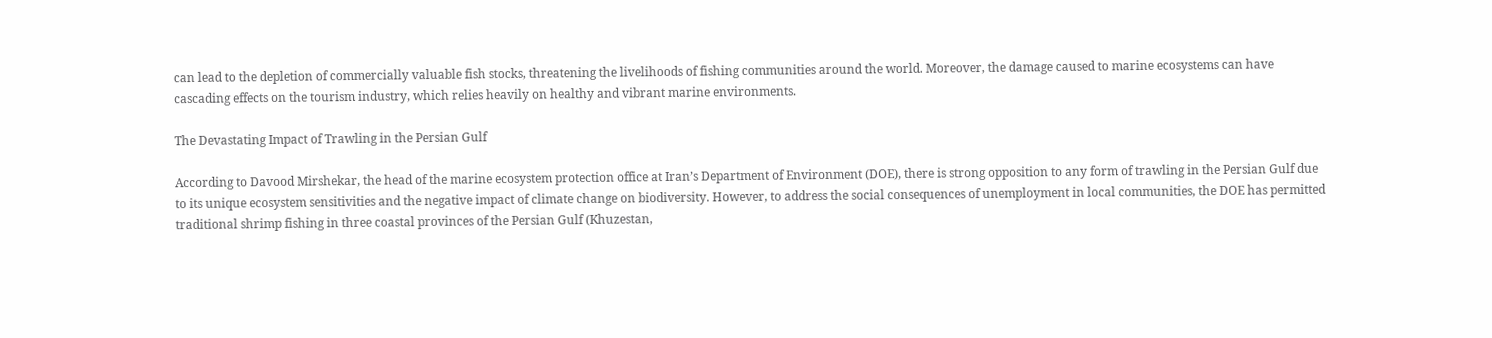can lead to the depletion of commercially valuable fish stocks, threatening the livelihoods of fishing communities around the world. Moreover, the damage caused to marine ecosystems can have cascading effects on the tourism industry, which relies heavily on healthy and vibrant marine environments.

The Devastating Impact of Trawling in the Persian Gulf

According to Davood Mirshekar, the head of the marine ecosystem protection office at Iran’s Department of Environment (DOE), there is strong opposition to any form of trawling in the Persian Gulf due to its unique ecosystem sensitivities and the negative impact of climate change on biodiversity. However, to address the social consequences of unemployment in local communities, the DOE has permitted traditional shrimp fishing in three coastal provinces of the Persian Gulf (Khuzestan,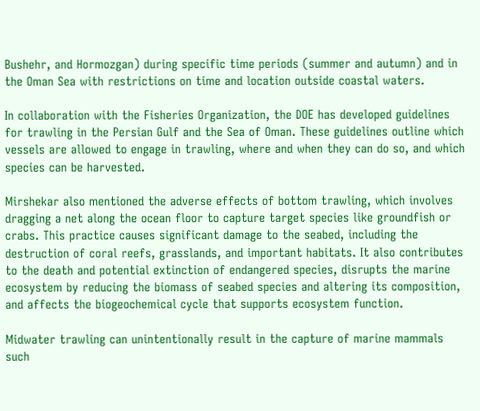Bushehr, and Hormozgan) during specific time periods (summer and autumn) and in the Oman Sea with restrictions on time and location outside coastal waters.

In collaboration with the Fisheries Organization, the DOE has developed guidelines for trawling in the Persian Gulf and the Sea of Oman. These guidelines outline which vessels are allowed to engage in trawling, where and when they can do so, and which species can be harvested.

Mirshekar also mentioned the adverse effects of bottom trawling, which involves dragging a net along the ocean floor to capture target species like groundfish or crabs. This practice causes significant damage to the seabed, including the destruction of coral reefs, grasslands, and important habitats. It also contributes to the death and potential extinction of endangered species, disrupts the marine ecosystem by reducing the biomass of seabed species and altering its composition, and affects the biogeochemical cycle that supports ecosystem function.

Midwater trawling can unintentionally result in the capture of marine mammals such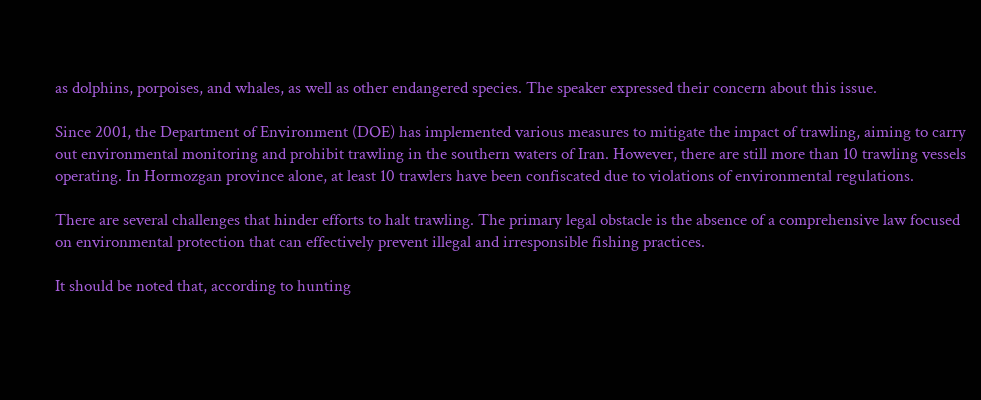as dolphins, porpoises, and whales, as well as other endangered species. The speaker expressed their concern about this issue.

Since 2001, the Department of Environment (DOE) has implemented various measures to mitigate the impact of trawling, aiming to carry out environmental monitoring and prohibit trawling in the southern waters of Iran. However, there are still more than 10 trawling vessels operating. In Hormozgan province alone, at least 10 trawlers have been confiscated due to violations of environmental regulations.

There are several challenges that hinder efforts to halt trawling. The primary legal obstacle is the absence of a comprehensive law focused on environmental protection that can effectively prevent illegal and irresponsible fishing practices.

It should be noted that, according to hunting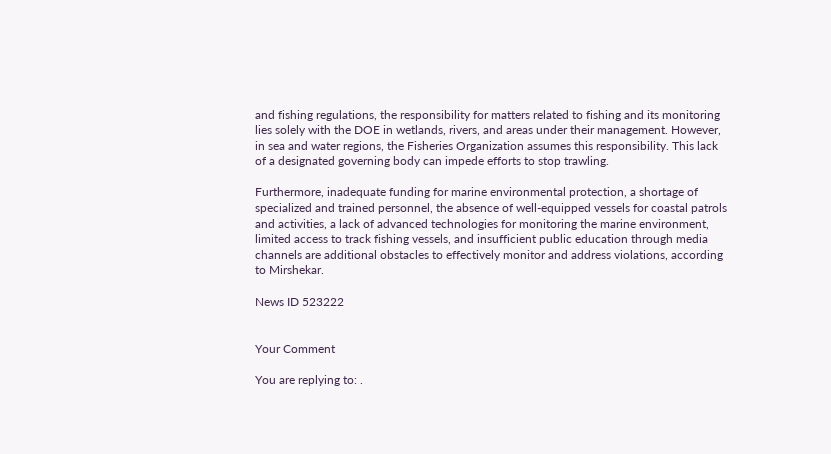and fishing regulations, the responsibility for matters related to fishing and its monitoring lies solely with the DOE in wetlands, rivers, and areas under their management. However, in sea and water regions, the Fisheries Organization assumes this responsibility. This lack of a designated governing body can impede efforts to stop trawling.

Furthermore, inadequate funding for marine environmental protection, a shortage of specialized and trained personnel, the absence of well-equipped vessels for coastal patrols and activities, a lack of advanced technologies for monitoring the marine environment, limited access to track fishing vessels, and insufficient public education through media channels are additional obstacles to effectively monitor and address violations, according to Mirshekar.

News ID 523222


Your Comment

You are replying to: .